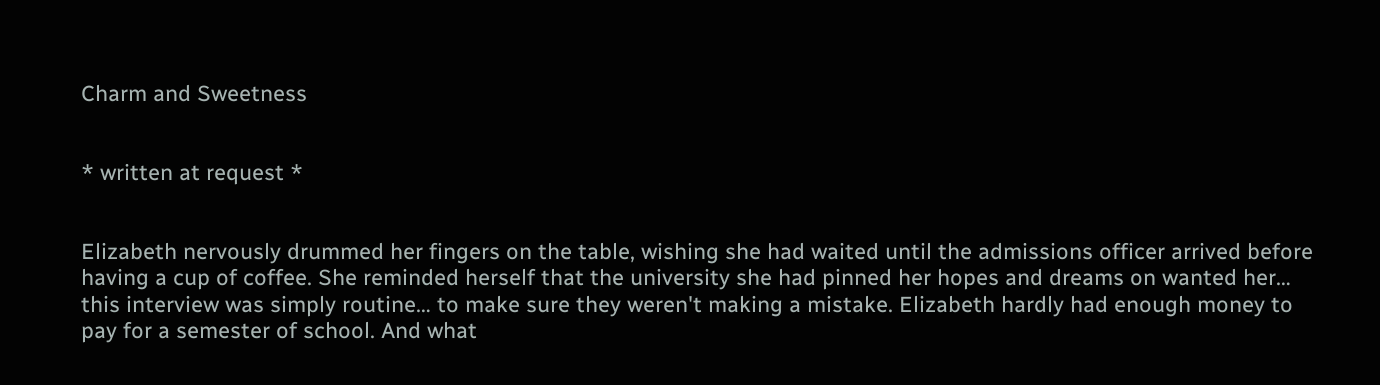Charm and Sweetness


* written at request *


Elizabeth nervously drummed her fingers on the table, wishing she had waited until the admissions officer arrived before having a cup of coffee. She reminded herself that the university she had pinned her hopes and dreams on wanted her… this interview was simply routine… to make sure they weren't making a mistake. Elizabeth hardly had enough money to pay for a semester of school. And what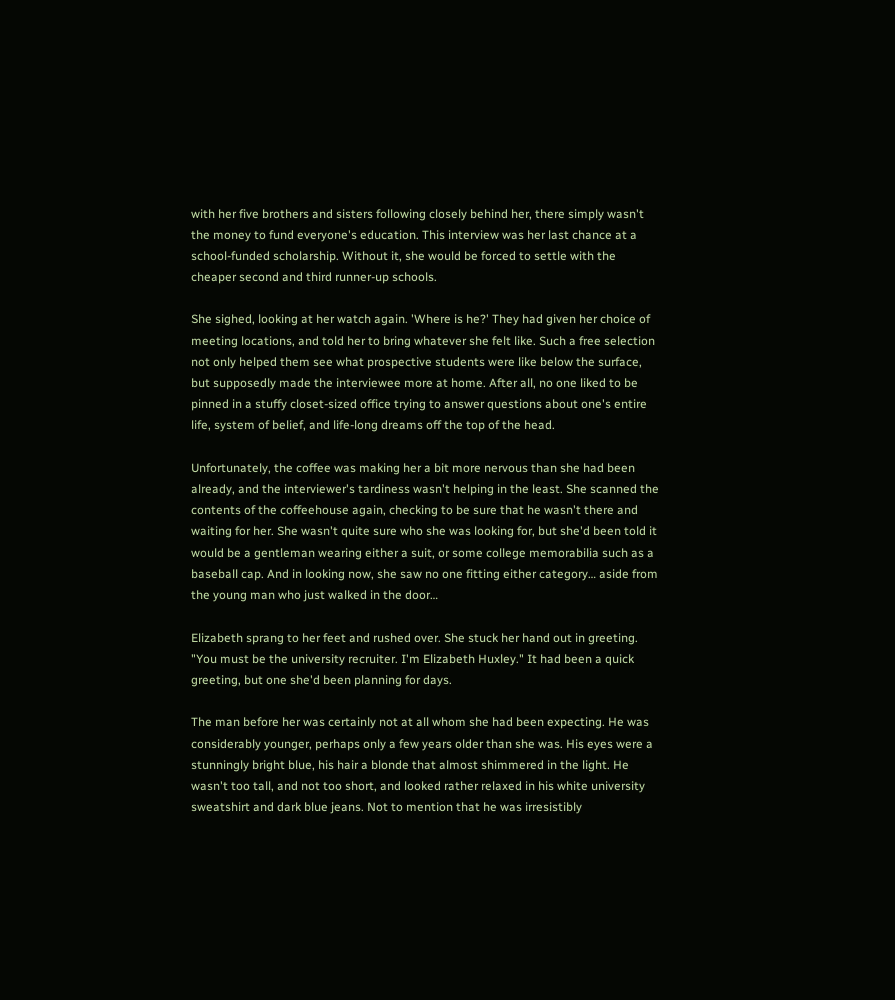with her five brothers and sisters following closely behind her, there simply wasn't the money to fund everyone's education. This interview was her last chance at a school-funded scholarship. Without it, she would be forced to settle with the cheaper second and third runner-up schools.

She sighed, looking at her watch again. 'Where is he?' They had given her choice of meeting locations, and told her to bring whatever she felt like. Such a free selection not only helped them see what prospective students were like below the surface, but supposedly made the interviewee more at home. After all, no one liked to be pinned in a stuffy closet-sized office trying to answer questions about one's entire life, system of belief, and life-long dreams off the top of the head.

Unfortunately, the coffee was making her a bit more nervous than she had been already, and the interviewer's tardiness wasn't helping in the least. She scanned the contents of the coffeehouse again, checking to be sure that he wasn't there and waiting for her. She wasn't quite sure who she was looking for, but she'd been told it would be a gentleman wearing either a suit, or some college memorabilia such as a baseball cap. And in looking now, she saw no one fitting either category… aside from the young man who just walked in the door…

Elizabeth sprang to her feet and rushed over. She stuck her hand out in greeting. "You must be the university recruiter. I'm Elizabeth Huxley." It had been a quick greeting, but one she'd been planning for days.

The man before her was certainly not at all whom she had been expecting. He was considerably younger, perhaps only a few years older than she was. His eyes were a stunningly bright blue, his hair a blonde that almost shimmered in the light. He wasn't too tall, and not too short, and looked rather relaxed in his white university sweatshirt and dark blue jeans. Not to mention that he was irresistibly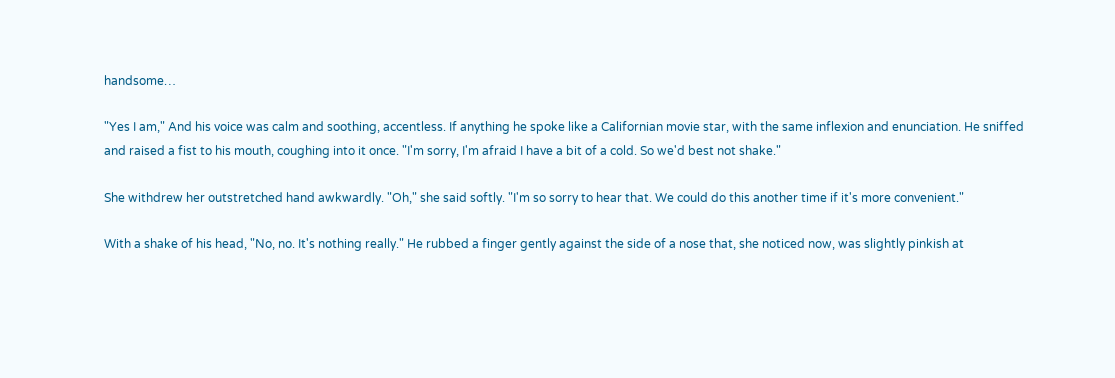handsome…

"Yes I am," And his voice was calm and soothing, accentless. If anything he spoke like a Californian movie star, with the same inflexion and enunciation. He sniffed and raised a fist to his mouth, coughing into it once. "I'm sorry, I'm afraid I have a bit of a cold. So we'd best not shake."

She withdrew her outstretched hand awkwardly. "Oh," she said softly. "I'm so sorry to hear that. We could do this another time if it's more convenient."

With a shake of his head, "No, no. It's nothing really." He rubbed a finger gently against the side of a nose that, she noticed now, was slightly pinkish at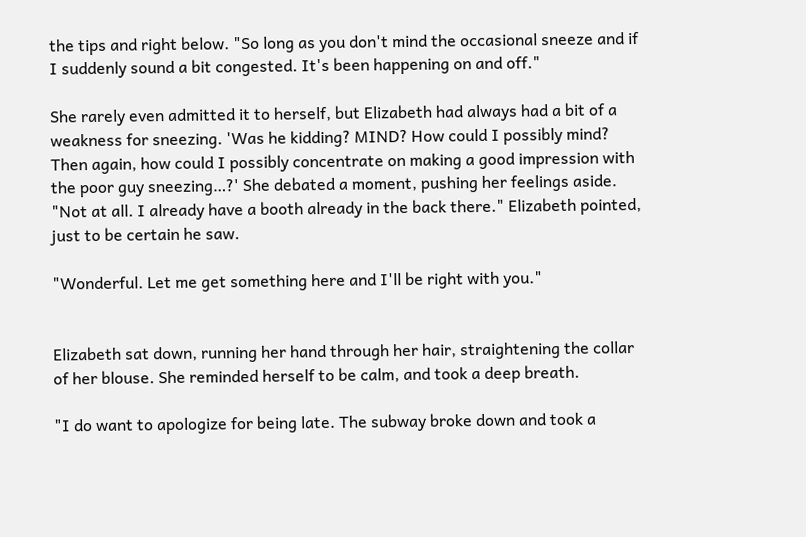the tips and right below. "So long as you don't mind the occasional sneeze and if I suddenly sound a bit congested. It's been happening on and off."

She rarely even admitted it to herself, but Elizabeth had always had a bit of a weakness for sneezing. 'Was he kidding? MIND? How could I possibly mind? Then again, how could I possibly concentrate on making a good impression with the poor guy sneezing…?' She debated a moment, pushing her feelings aside. "Not at all. I already have a booth already in the back there." Elizabeth pointed, just to be certain he saw.

"Wonderful. Let me get something here and I'll be right with you."


Elizabeth sat down, running her hand through her hair, straightening the collar of her blouse. She reminded herself to be calm, and took a deep breath.

"I do want to apologize for being late. The subway broke down and took a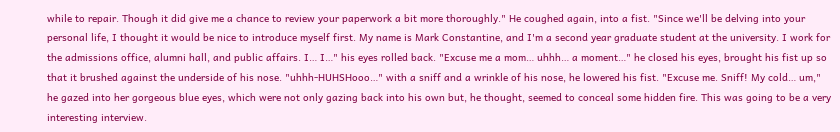while to repair. Though it did give me a chance to review your paperwork a bit more thoroughly." He coughed again, into a fist. "Since we'll be delving into your personal life, I thought it would be nice to introduce myself first. My name is Mark Constantine, and I'm a second year graduate student at the university. I work for the admissions office, alumni hall, and public affairs. I… I…" his eyes rolled back. "Excuse me a mom… uhhh… a moment…" he closed his eyes, brought his fist up so that it brushed against the underside of his nose. "uhhh-HUHSHooo…" with a sniff and a wrinkle of his nose, he lowered his fist. "Excuse me. Sniff! My cold… um," he gazed into her gorgeous blue eyes, which were not only gazing back into his own but, he thought, seemed to conceal some hidden fire. This was going to be a very interesting interview.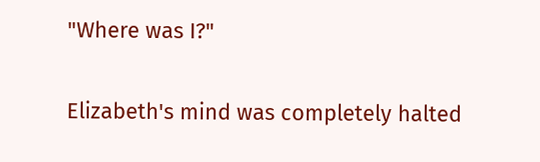"Where was I?"

Elizabeth's mind was completely halted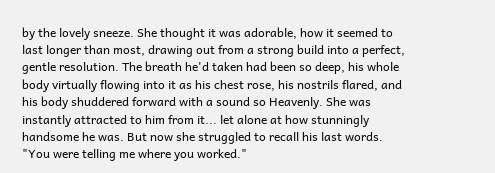by the lovely sneeze. She thought it was adorable, how it seemed to last longer than most, drawing out from a strong build into a perfect, gentle resolution. The breath he'd taken had been so deep, his whole body virtually flowing into it as his chest rose, his nostrils flared, and his body shuddered forward with a sound so Heavenly. She was instantly attracted to him from it... let alone at how stunningly handsome he was. But now she struggled to recall his last words. "You were telling me where you worked."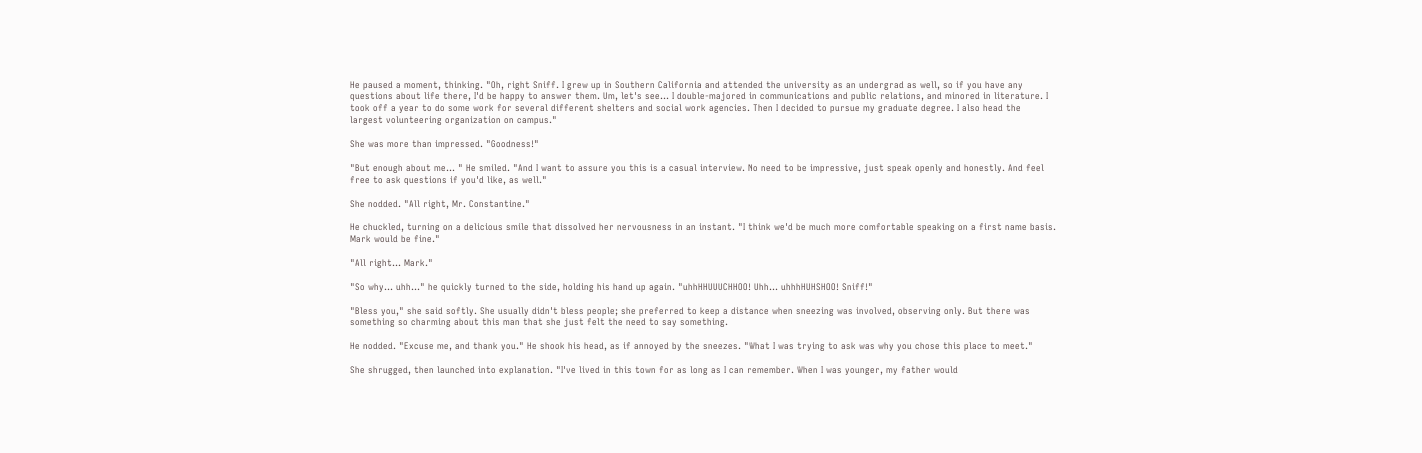He paused a moment, thinking. "Oh, right Sniff. I grew up in Southern California and attended the university as an undergrad as well, so if you have any questions about life there, I'd be happy to answer them. Um, let's see… I double-majored in communications and public relations, and minored in literature. I took off a year to do some work for several different shelters and social work agencies. Then I decided to pursue my graduate degree. I also head the largest volunteering organization on campus."

She was more than impressed. "Goodness!"

"But enough about me… " He smiled. "And I want to assure you this is a casual interview. No need to be impressive, just speak openly and honestly. And feel free to ask questions if you'd like, as well."

She nodded. "All right, Mr. Constantine."

He chuckled, turning on a delicious smile that dissolved her nervousness in an instant. "I think we'd be much more comfortable speaking on a first name basis. Mark would be fine."

"All right… Mark."

"So why… uhh…" he quickly turned to the side, holding his hand up again. "uhhHHUUUCHHOO! Uhh… uhhhHUHSHOO! Sniff!"

"Bless you," she said softly. She usually didn't bless people; she preferred to keep a distance when sneezing was involved, observing only. But there was something so charming about this man that she just felt the need to say something.

He nodded. "Excuse me, and thank you." He shook his head, as if annoyed by the sneezes. "What I was trying to ask was why you chose this place to meet."

She shrugged, then launched into explanation. "I've lived in this town for as long as I can remember. When I was younger, my father would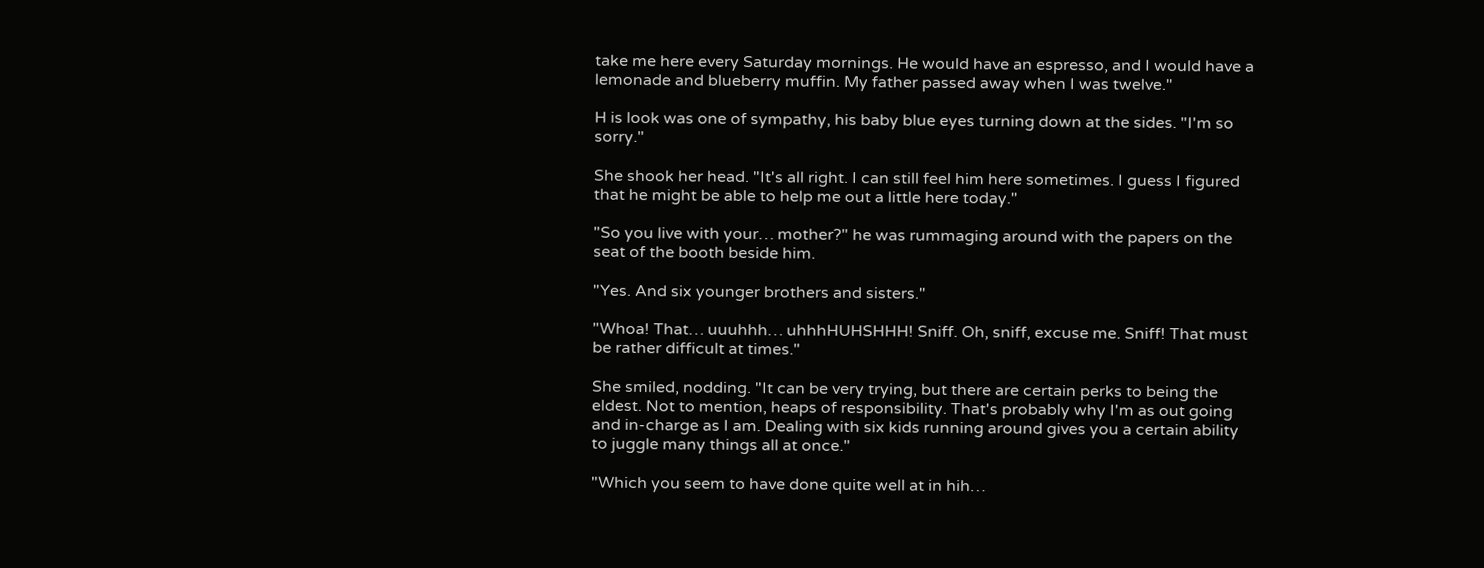take me here every Saturday mornings. He would have an espresso, and I would have a lemonade and blueberry muffin. My father passed away when I was twelve."

H is look was one of sympathy, his baby blue eyes turning down at the sides. "I'm so sorry."

She shook her head. "It's all right. I can still feel him here sometimes. I guess I figured that he might be able to help me out a little here today."

"So you live with your… mother?" he was rummaging around with the papers on the seat of the booth beside him.

"Yes. And six younger brothers and sisters."

"Whoa! That… uuuhhh… uhhhHUHSHHH! Sniff. Oh, sniff, excuse me. Sniff! That must be rather difficult at times."

She smiled, nodding. "It can be very trying, but there are certain perks to being the eldest. Not to mention, heaps of responsibility. That's probably why I'm as out going and in-charge as I am. Dealing with six kids running around gives you a certain ability to juggle many things all at once."

"Which you seem to have done quite well at in hih…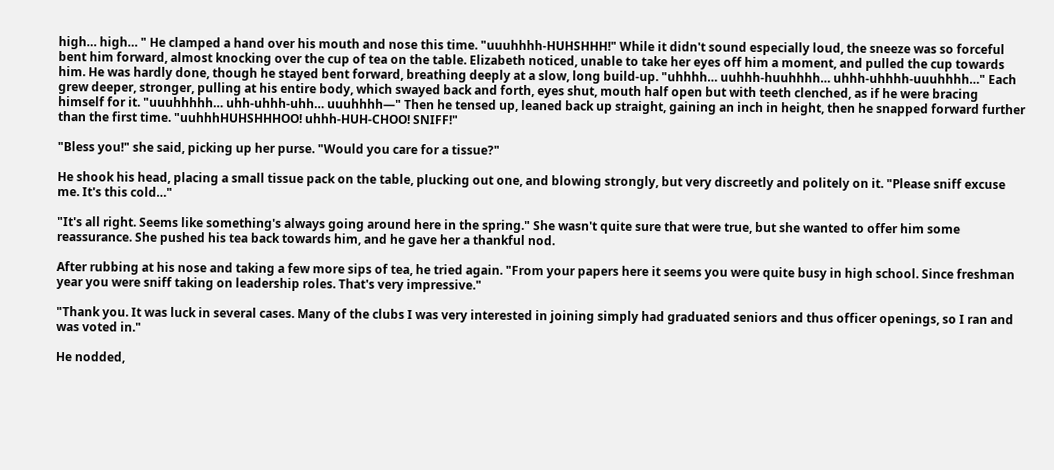high… high… " He clamped a hand over his mouth and nose this time. "uuuhhhh-HUHSHHH!" While it didn't sound especially loud, the sneeze was so forceful bent him forward, almost knocking over the cup of tea on the table. Elizabeth noticed, unable to take her eyes off him a moment, and pulled the cup towards him. He was hardly done, though he stayed bent forward, breathing deeply at a slow, long build-up. "uhhhh… uuhhh-huuhhhh… uhhh-uhhhh-uuuhhhh…" Each grew deeper, stronger, pulling at his entire body, which swayed back and forth, eyes shut, mouth half open but with teeth clenched, as if he were bracing himself for it. "uuuhhhhh… uhh-uhhh-uhh… uuuhhhh—" Then he tensed up, leaned back up straight, gaining an inch in height, then he snapped forward further than the first time. "uuhhhHUHSHHHOO! uhhh-HUH-CHOO! SNIFF!"

"Bless you!" she said, picking up her purse. "Would you care for a tissue?"

He shook his head, placing a small tissue pack on the table, plucking out one, and blowing strongly, but very discreetly and politely on it. "Please sniff excuse me. It's this cold…"

"It's all right. Seems like something's always going around here in the spring." She wasn't quite sure that were true, but she wanted to offer him some reassurance. She pushed his tea back towards him, and he gave her a thankful nod.

After rubbing at his nose and taking a few more sips of tea, he tried again. "From your papers here it seems you were quite busy in high school. Since freshman year you were sniff taking on leadership roles. That's very impressive."

"Thank you. It was luck in several cases. Many of the clubs I was very interested in joining simply had graduated seniors and thus officer openings, so I ran and was voted in."

He nodded,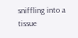sniffling into a tissue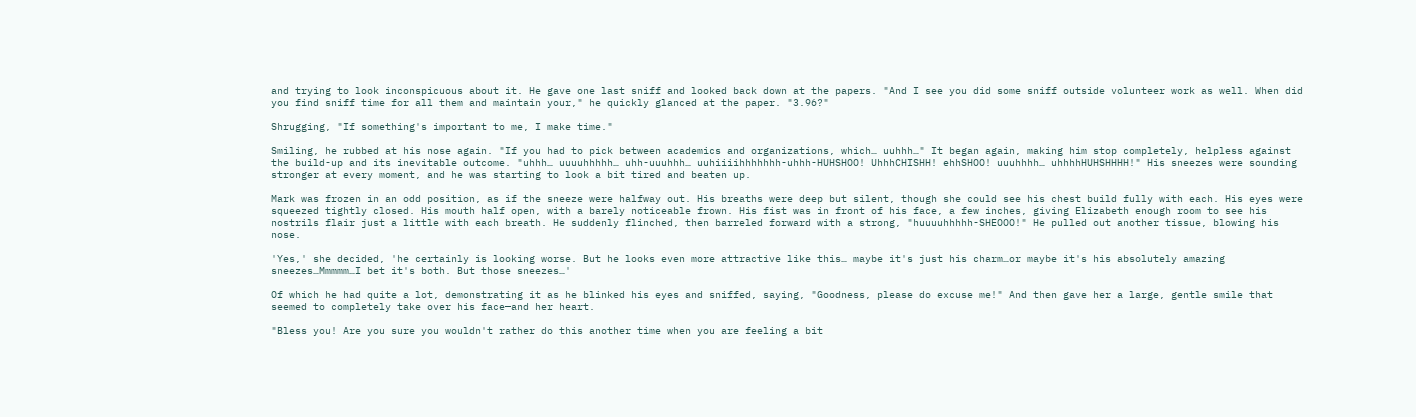and trying to look inconspicuous about it. He gave one last sniff and looked back down at the papers. "And I see you did some sniff outside volunteer work as well. When did you find sniff time for all them and maintain your," he quickly glanced at the paper. "3.96?"

Shrugging, "If something's important to me, I make time."

Smiling, he rubbed at his nose again. "If you had to pick between academics and organizations, which… uuhhh…" It began again, making him stop completely, helpless against the build-up and its inevitable outcome. "uhhh… uuuuhhhhh… uhh-uuuhhh… uuhiiiihhhhhhh-uhhh-HUHSHOO! UhhhCHISHH! ehhSHOO! uuuhhhh… uhhhhHUHSHHHH!" His sneezes were sounding stronger at every moment, and he was starting to look a bit tired and beaten up.

Mark was frozen in an odd position, as if the sneeze were halfway out. His breaths were deep but silent, though she could see his chest build fully with each. His eyes were squeezed tightly closed. His mouth half open, with a barely noticeable frown. His fist was in front of his face, a few inches, giving Elizabeth enough room to see his nostrils flair just a little with each breath. He suddenly flinched, then barreled forward with a strong, "huuuuhhhhh-SHEOOO!" He pulled out another tissue, blowing his nose.

'Yes,' she decided, 'he certainly is looking worse. But he looks even more attractive like this… maybe it's just his charm…or maybe it's his absolutely amazing sneezes…Mmmmm…I bet it's both. But those sneezes…'

Of which he had quite a lot, demonstrating it as he blinked his eyes and sniffed, saying, "Goodness, please do excuse me!" And then gave her a large, gentle smile that seemed to completely take over his face—and her heart.

"Bless you! Are you sure you wouldn't rather do this another time when you are feeling a bit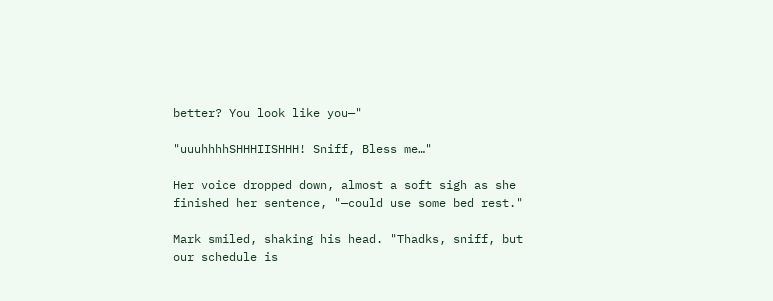better? You look like you—"

"uuuhhhhSHHHIISHHH! Sniff, Bless me…"

Her voice dropped down, almost a soft sigh as she finished her sentence, "—could use some bed rest."

Mark smiled, shaking his head. "Thadks, sniff, but our schedule is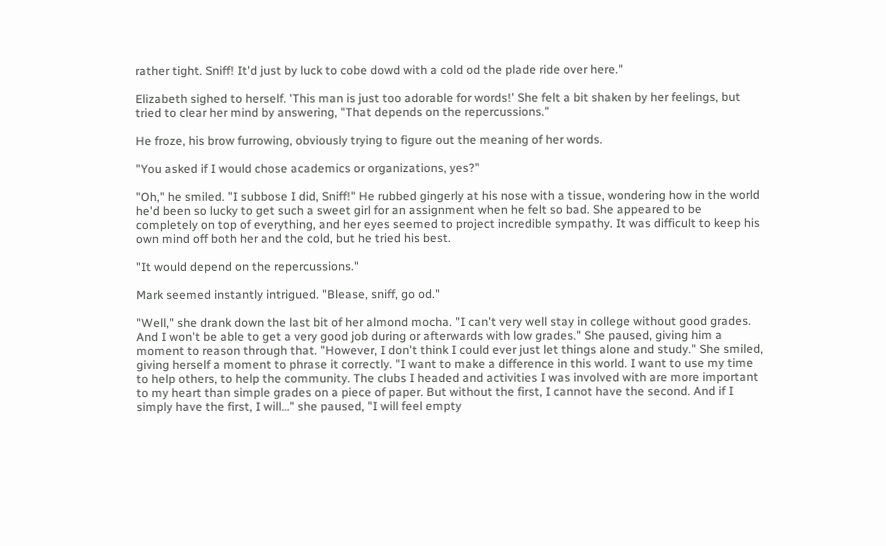rather tight. Sniff! It'd just by luck to cobe dowd with a cold od the plade ride over here."

Elizabeth sighed to herself. 'This man is just too adorable for words!' She felt a bit shaken by her feelings, but tried to clear her mind by answering, "That depends on the repercussions."

He froze, his brow furrowing, obviously trying to figure out the meaning of her words.

"You asked if I would chose academics or organizations, yes?"

"Oh," he smiled. "I subbose I did, Sniff!" He rubbed gingerly at his nose with a tissue, wondering how in the world he'd been so lucky to get such a sweet girl for an assignment when he felt so bad. She appeared to be completely on top of everything, and her eyes seemed to project incredible sympathy. It was difficult to keep his own mind off both her and the cold, but he tried his best.

"It would depend on the repercussions."

Mark seemed instantly intrigued. "Blease, sniff, go od."

"Well," she drank down the last bit of her almond mocha. "I can't very well stay in college without good grades. And I won't be able to get a very good job during or afterwards with low grades." She paused, giving him a moment to reason through that. "However, I don't think I could ever just let things alone and study." She smiled, giving herself a moment to phrase it correctly. "I want to make a difference in this world. I want to use my time to help others, to help the community. The clubs I headed and activities I was involved with are more important to my heart than simple grades on a piece of paper. But without the first, I cannot have the second. And if I simply have the first, I will…" she paused, "I will feel empty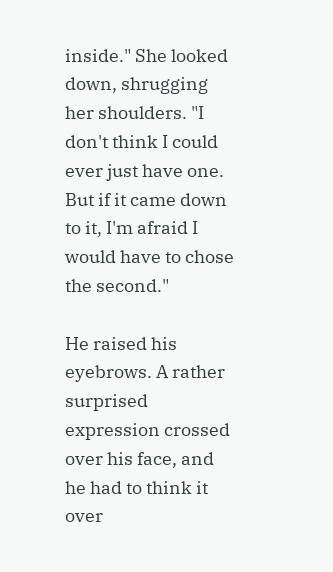inside." She looked down, shrugging her shoulders. "I don't think I could ever just have one. But if it came down to it, I'm afraid I would have to chose the second."

He raised his eyebrows. A rather surprised expression crossed over his face, and he had to think it over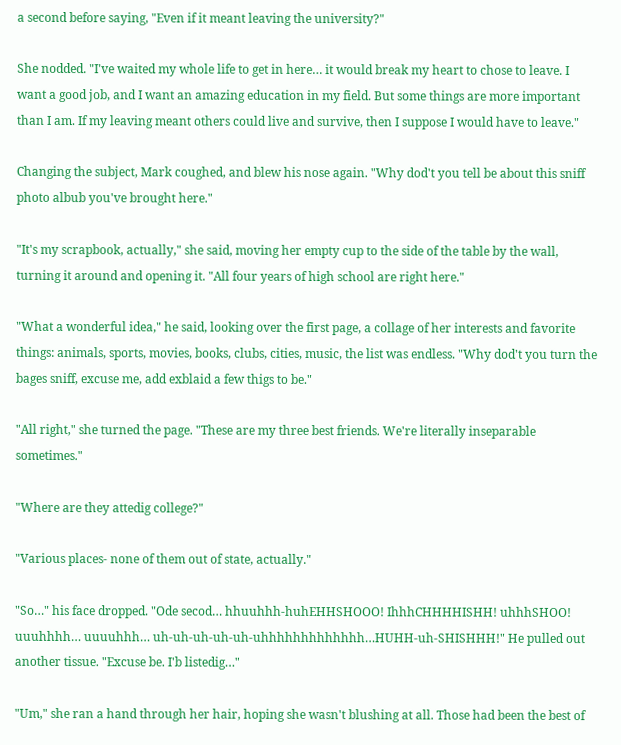a second before saying, "Even if it meant leaving the university?"

She nodded. "I've waited my whole life to get in here… it would break my heart to chose to leave. I want a good job, and I want an amazing education in my field. But some things are more important than I am. If my leaving meant others could live and survive, then I suppose I would have to leave."

Changing the subject, Mark coughed, and blew his nose again. "Why dod't you tell be about this sniff photo albub you've brought here."

"It's my scrapbook, actually," she said, moving her empty cup to the side of the table by the wall, turning it around and opening it. "All four years of high school are right here."

"What a wonderful idea," he said, looking over the first page, a collage of her interests and favorite things: animals, sports, movies, books, clubs, cities, music, the list was endless. "Why dod't you turn the bages sniff, excuse me, add exblaid a few thigs to be."

"All right," she turned the page. "These are my three best friends. We're literally inseparable sometimes."

"Where are they attedig college?"

"Various places- none of them out of state, actually."

"So…" his face dropped. "Ode secod… hhuuhhh-huhEHHSHOOO! IhhhCHHHHISHH! uhhhSHOO! uuuhhhh… uuuuhhh… uh-uh-uh-uh-uh-uhhhhhhhhhhhhh…HUHH-uh-SHISHHH!" He pulled out another tissue. "Excuse be. I'b listedig…"

"Um," she ran a hand through her hair, hoping she wasn't blushing at all. Those had been the best of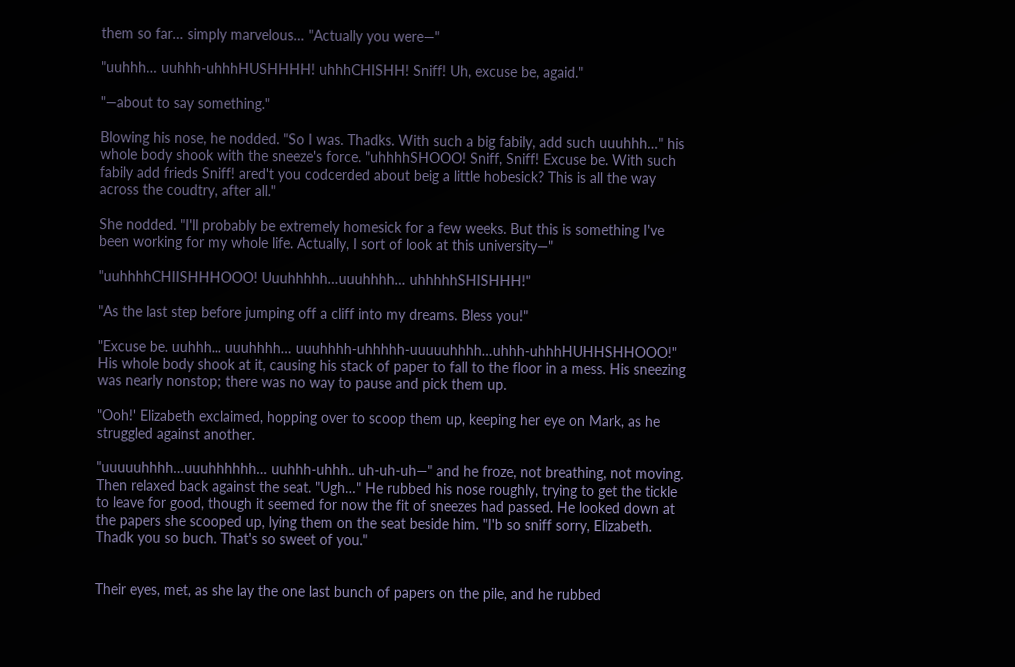them so far… simply marvelous… "Actually you were—"

"uuhhh… uuhhh-uhhhHUSHHHH! uhhhCHISHH! Sniff! Uh, excuse be, agaid."

"—about to say something."

Blowing his nose, he nodded. "So I was. Thadks. With such a big fabily, add such uuuhhh…" his whole body shook with the sneeze's force. "uhhhhSHOOO! Sniff, Sniff! Excuse be. With such fabily add frieds Sniff! ared't you codcerded about beig a little hobesick? This is all the way across the coudtry, after all."

She nodded. "I'll probably be extremely homesick for a few weeks. But this is something I've been working for my whole life. Actually, I sort of look at this university—"

"uuhhhhCHIISHHHOOO! Uuuhhhhh…uuuhhhh… uhhhhhSHISHHH!"

"As the last step before jumping off a cliff into my dreams. Bless you!"

"Excuse be. uuhhh... uuuhhhh… uuuhhhh-uhhhhh-uuuuuhhhh…uhhh-uhhhHUHHSHHOOO!" His whole body shook at it, causing his stack of paper to fall to the floor in a mess. His sneezing was nearly nonstop; there was no way to pause and pick them up.

"Ooh!' Elizabeth exclaimed, hopping over to scoop them up, keeping her eye on Mark, as he struggled against another.

"uuuuuhhhh…uuuhhhhhh… uuhhh-uhhh.. uh-uh-uh—" and he froze, not breathing, not moving. Then relaxed back against the seat. "Ugh…" He rubbed his nose roughly, trying to get the tickle to leave for good, though it seemed for now the fit of sneezes had passed. He looked down at the papers she scooped up, lying them on the seat beside him. "I'b so sniff sorry, Elizabeth. Thadk you so buch. That's so sweet of you."


Their eyes, met, as she lay the one last bunch of papers on the pile, and he rubbed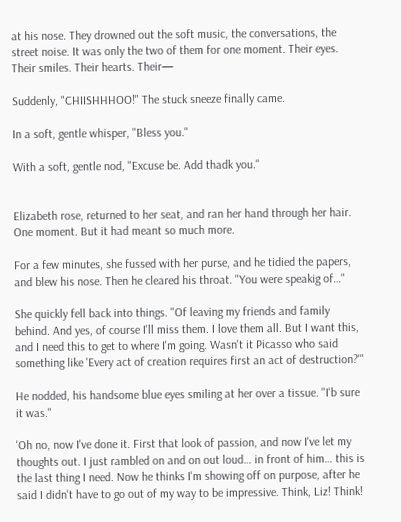at his nose. They drowned out the soft music, the conversations, the street noise. It was only the two of them for one moment. Their eyes. Their smiles. Their hearts. Their—

Suddenly, "CHIISHHHOO!" The stuck sneeze finally came.

In a soft, gentle whisper, "Bless you."

With a soft, gentle nod, "Excuse be. Add thadk you."


Elizabeth rose, returned to her seat, and ran her hand through her hair. One moment. But it had meant so much more.

For a few minutes, she fussed with her purse, and he tidied the papers, and blew his nose. Then he cleared his throat. "You were speakig of…"

She quickly fell back into things. "Of leaving my friends and family behind. And yes, of course I'll miss them. I love them all. But I want this, and I need this to get to where I'm going. Wasn't it Picasso who said something like 'Every act of creation requires first an act of destruction?'"

He nodded, his handsome blue eyes smiling at her over a tissue. "I'b sure it was."

'Oh no, now I've done it. First that look of passion, and now I've let my thoughts out. I just rambled on and on out loud… in front of him… this is the last thing I need. Now he thinks I'm showing off on purpose, after he said I didn't have to go out of my way to be impressive. Think, Liz! Think!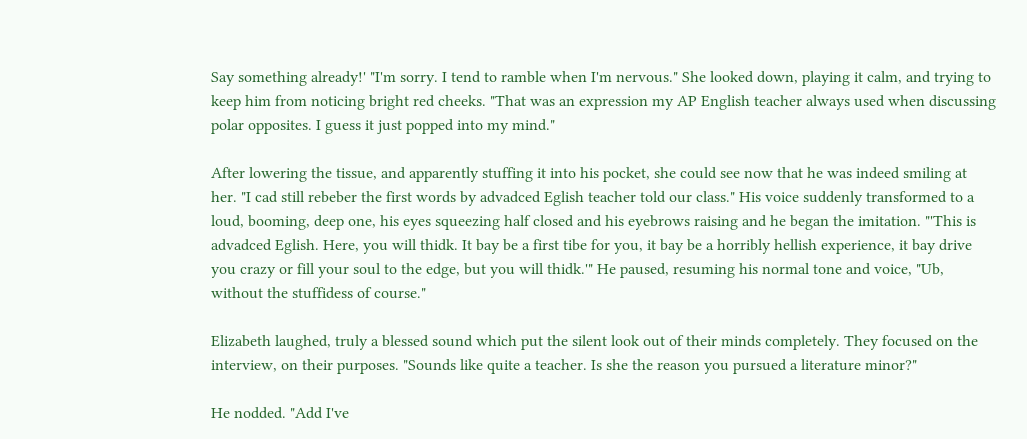Say something already!' "I'm sorry. I tend to ramble when I'm nervous." She looked down, playing it calm, and trying to keep him from noticing bright red cheeks. "That was an expression my AP English teacher always used when discussing polar opposites. I guess it just popped into my mind."

After lowering the tissue, and apparently stuffing it into his pocket, she could see now that he was indeed smiling at her. "I cad still rebeber the first words by advadced Eglish teacher told our class." His voice suddenly transformed to a loud, booming, deep one, his eyes squeezing half closed and his eyebrows raising and he began the imitation. "'This is advadced Eglish. Here, you will thidk. It bay be a first tibe for you, it bay be a horribly hellish experience, it bay drive you crazy or fill your soul to the edge, but you will thidk.'" He paused, resuming his normal tone and voice, "Ub, without the stuffidess of course."

Elizabeth laughed, truly a blessed sound which put the silent look out of their minds completely. They focused on the interview, on their purposes. "Sounds like quite a teacher. Is she the reason you pursued a literature minor?"

He nodded. "Add I've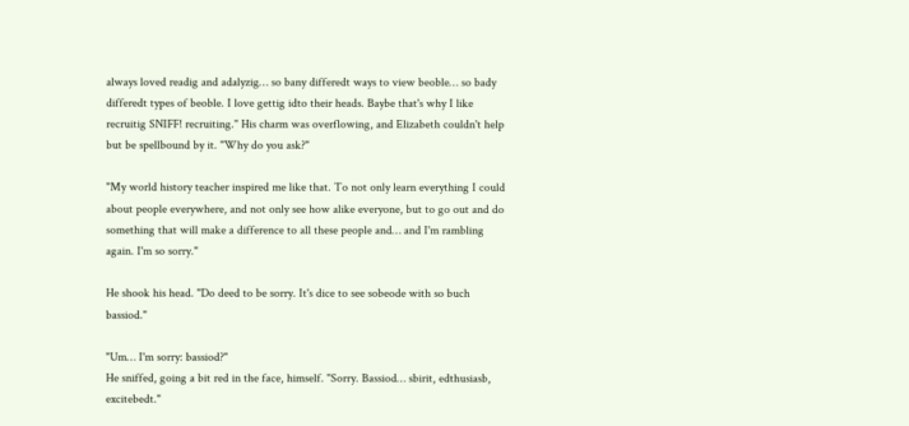always loved readig and adalyzig… so bany differedt ways to view beoble… so bady differedt types of beoble. I love gettig idto their heads. Baybe that's why I like recruitig SNIFF! recruiting." His charm was overflowing, and Elizabeth couldn't help but be spellbound by it. "Why do you ask?"

"My world history teacher inspired me like that. To not only learn everything I could about people everywhere, and not only see how alike everyone, but to go out and do something that will make a difference to all these people and… and I'm rambling again. I'm so sorry."

He shook his head. "Do deed to be sorry. It's dice to see sobeode with so buch bassiod."

"Um… I'm sorry: bassiod?"
He sniffed, going a bit red in the face, himself. "Sorry. Bassiod… sbirit, edthusiasb, excitebedt."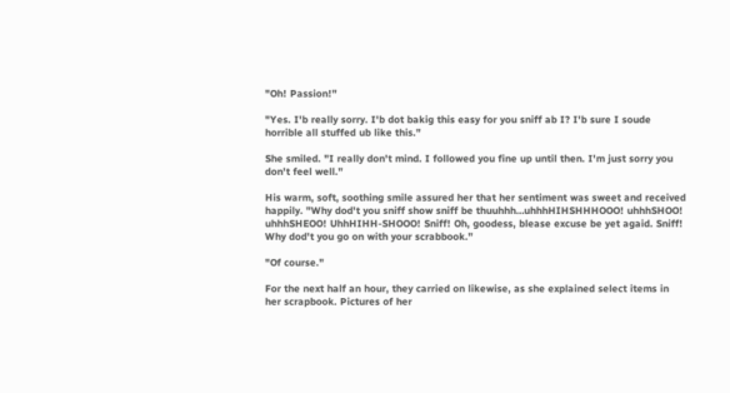"Oh! Passion!"

"Yes. I'b really sorry. I'b dot bakig this easy for you sniff ab I? I'b sure I soude horrible all stuffed ub like this."

She smiled. "I really don't mind. I followed you fine up until then. I'm just sorry you don't feel well."

His warm, soft, soothing smile assured her that her sentiment was sweet and received happily. "Why dod't you sniff show sniff be thuuhhh…uhhhHIHSHHHOOO! uhhhSHOO! uhhhSHEOO! UhhHIHH-SHOOO! Sniff! Oh, goodess, blease excuse be yet agaid. Sniff! Why dod't you go on with your scrabbook."

"Of course."

For the next half an hour, they carried on likewise, as she explained select items in her scrapbook. Pictures of her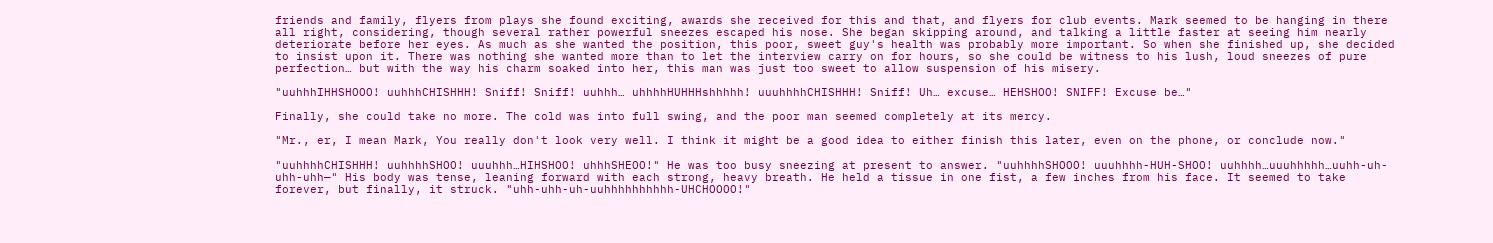friends and family, flyers from plays she found exciting, awards she received for this and that, and flyers for club events. Mark seemed to be hanging in there all right, considering, though several rather powerful sneezes escaped his nose. She began skipping around, and talking a little faster at seeing him nearly deteriorate before her eyes. As much as she wanted the position, this poor, sweet guy's health was probably more important. So when she finished up, she decided to insist upon it. There was nothing she wanted more than to let the interview carry on for hours, so she could be witness to his lush, loud sneezes of pure perfection… but with the way his charm soaked into her, this man was just too sweet to allow suspension of his misery.

"uuhhhIHHSHOOO! uuhhhCHISHHH! Sniff! Sniff! uuhhh… uhhhhHUHHHshhhhh! uuuhhhhCHISHHH! Sniff! Uh… excuse… HEHSHOO! SNIFF! Excuse be…"

Finally, she could take no more. The cold was into full swing, and the poor man seemed completely at its mercy.

"Mr., er, I mean Mark, You really don't look very well. I think it might be a good idea to either finish this later, even on the phone, or conclude now."

"uuhhhhCHISHHH! uuhhhhSHOO! uuuhhh…HIHSHOO! uhhhSHEOO!" He was too busy sneezing at present to answer. "uuhhhhSHOOO! uuuhhhh-HUH-SHOO! uuhhhh…uuuhhhhh…uuhh-uh-uhh-uhh—" His body was tense, leaning forward with each strong, heavy breath. He held a tissue in one fist, a few inches from his face. It seemed to take forever, but finally, it struck. "uhh-uhh-uh-uuhhhhhhhhhh-UHCHOOOO!"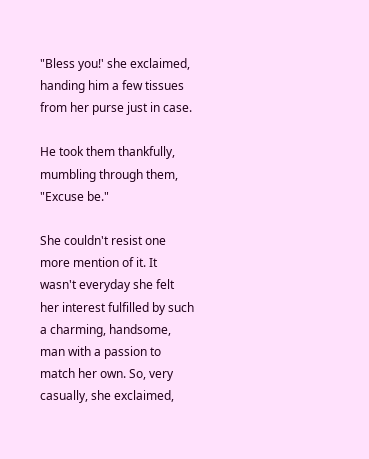"Bless you!' she exclaimed, handing him a few tissues from her purse just in case.

He took them thankfully, mumbling through them, "Excuse be."

She couldn't resist one more mention of it. It wasn't everyday she felt her interest fulfilled by such a charming, handsome, man with a passion to match her own. So, very casually, she exclaimed,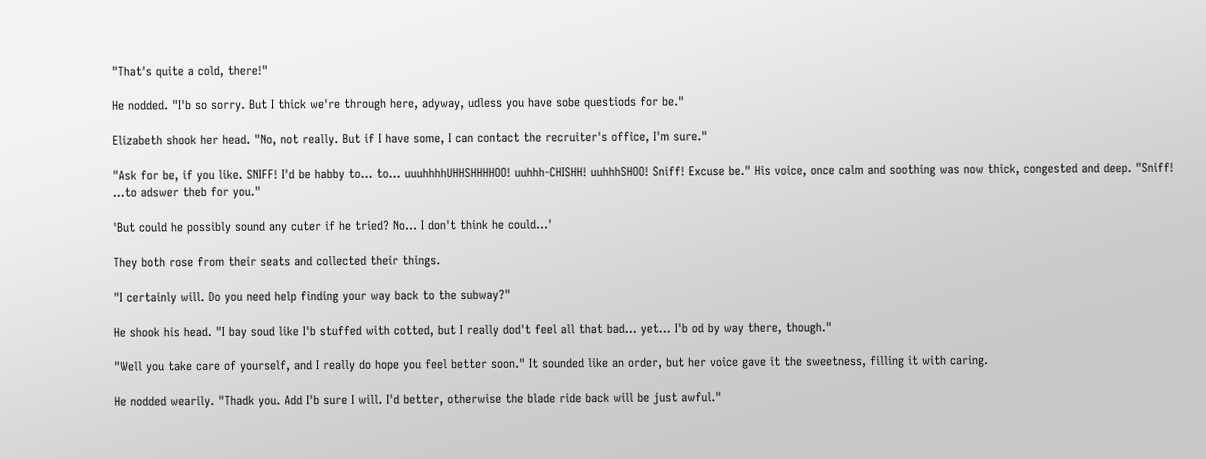"That's quite a cold, there!"

He nodded. "I'b so sorry. But I thick we're through here, adyway, udless you have sobe questiods for be."

Elizabeth shook her head. "No, not really. But if I have some, I can contact the recruiter's office, I'm sure."

"Ask for be, if you like. SNIFF! I'd be habby to... to… uuuhhhhUHHSHHHHOO! uuhhh-CHISHH! uuhhhSHOO! Sniff! Excuse be." His voice, once calm and soothing was now thick, congested and deep. "Sniff! …to adswer theb for you."

'But could he possibly sound any cuter if he tried? No… I don't think he could...'

They both rose from their seats and collected their things.

"I certainly will. Do you need help finding your way back to the subway?"

He shook his head. "I bay soud like I'b stuffed with cotted, but I really dod't feel all that bad… yet… I'b od by way there, though."

"Well you take care of yourself, and I really do hope you feel better soon." It sounded like an order, but her voice gave it the sweetness, filling it with caring.

He nodded wearily. "Thadk you. Add I'b sure I will. I'd better, otherwise the blade ride back will be just awful."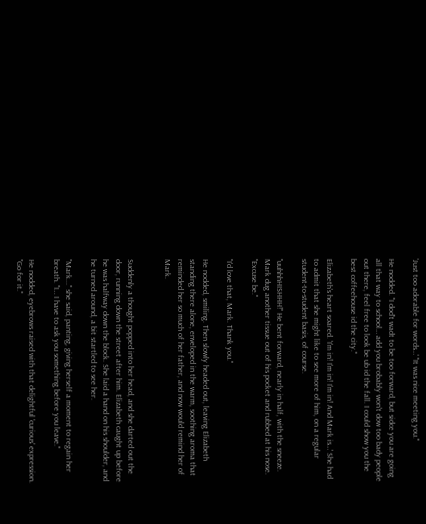'Just too adorable for words…' "It was nice meeting you."

He nodded. "I dod't wadt to be too forward, but sidce you are going all that way to school… add you brobably won't dow too bady people out there, feel free to look be ub id the fall. I could show you the best coffeehouse id the city."

Elizabeth's heart soared. 'I'm in! I'm in! I'm in! And Mark is…' She had to admit that she might like to see more of him, on a regular student-to-student basis, of course.

"uuhhhHISHHH!" He bent forward, nearly in half, with the sneeze. Mark dug another tissue out of his pocket and rubbed at his nose. "Excuse be."

"I'd love that, Mark. Thank you."

He nodded, smiling. Then slowly headed out, leaving Elizabeth standing there alone, enveloped in the warm, soothing aroma that reminded her so much of her father, and now would remind her of Mark.


Suddenly a thought popped into her head, and she darted out the door, running down the street after him. Elizabeth caught up before he was halfway down the block. She laid a hand on his shoulder, and he turned around, a bit startled to see her.

"Mark..." she said, panting, giving herself a moment to regain her breath. "I… I have to ask you something before you leave."

He nodded, eyebrows raised with that delightful 'curious' expression. "Go for it."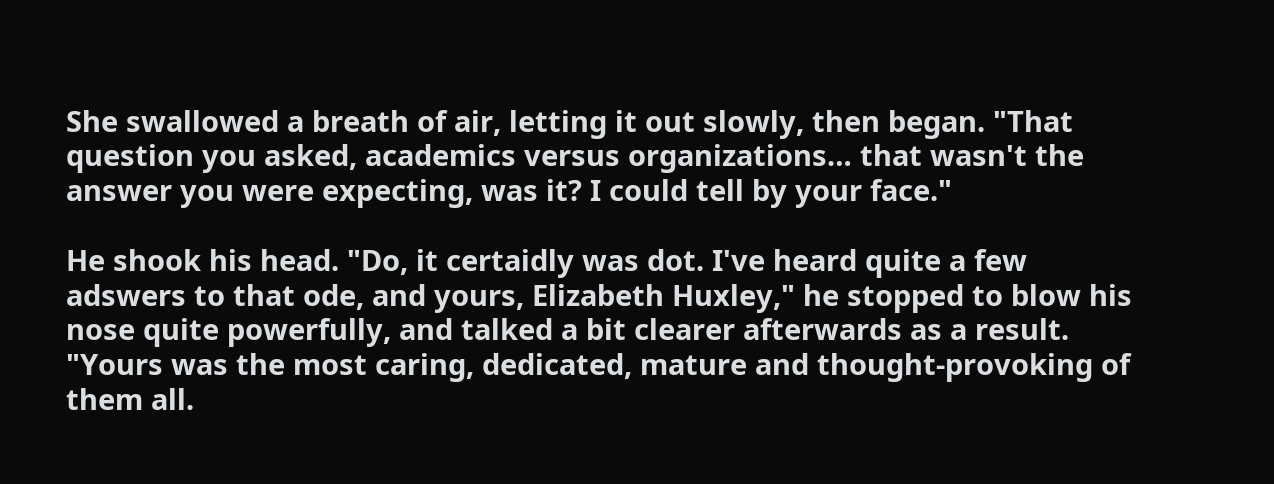She swallowed a breath of air, letting it out slowly, then began. "That question you asked, academics versus organizations… that wasn't the answer you were expecting, was it? I could tell by your face."

He shook his head. "Do, it certaidly was dot. I've heard quite a few adswers to that ode, and yours, Elizabeth Huxley," he stopped to blow his nose quite powerfully, and talked a bit clearer afterwards as a result. "Yours was the most caring, dedicated, mature and thought-provoking of them all.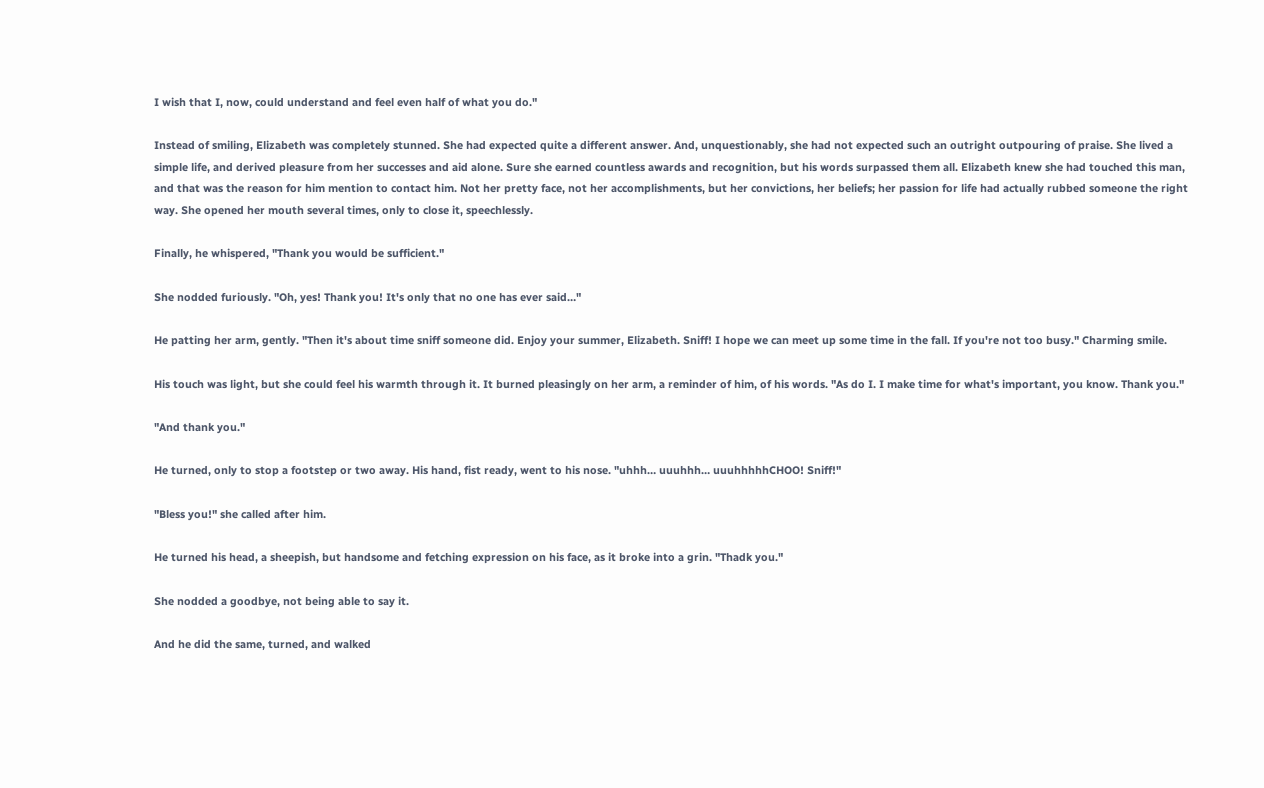I wish that I, now, could understand and feel even half of what you do."

Instead of smiling, Elizabeth was completely stunned. She had expected quite a different answer. And, unquestionably, she had not expected such an outright outpouring of praise. She lived a simple life, and derived pleasure from her successes and aid alone. Sure she earned countless awards and recognition, but his words surpassed them all. Elizabeth knew she had touched this man, and that was the reason for him mention to contact him. Not her pretty face, not her accomplishments, but her convictions, her beliefs; her passion for life had actually rubbed someone the right way. She opened her mouth several times, only to close it, speechlessly.

Finally, he whispered, "Thank you would be sufficient."

She nodded furiously. "Oh, yes! Thank you! It's only that no one has ever said…"

He patting her arm, gently. "Then it's about time sniff someone did. Enjoy your summer, Elizabeth. Sniff! I hope we can meet up some time in the fall. If you're not too busy." Charming smile.

His touch was light, but she could feel his warmth through it. It burned pleasingly on her arm, a reminder of him, of his words. "As do I. I make time for what's important, you know. Thank you."

"And thank you."

He turned, only to stop a footstep or two away. His hand, fist ready, went to his nose. "uhhh… uuuhhh… uuuhhhhhCHOO! Sniff!"

"Bless you!" she called after him.

He turned his head, a sheepish, but handsome and fetching expression on his face, as it broke into a grin. "Thadk you."

She nodded a goodbye, not being able to say it.

And he did the same, turned, and walked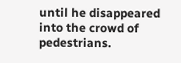until he disappeared into the crowd of pedestrians.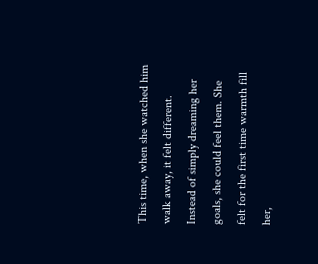This time, when she watched him walk away, it felt different. Instead of simply dreaming her goals, she could feel them. She felt for the first time warmth fill her,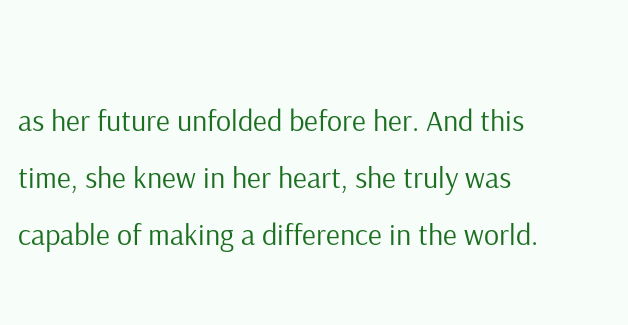as her future unfolded before her. And this time, she knew in her heart, she truly was capable of making a difference in the world.